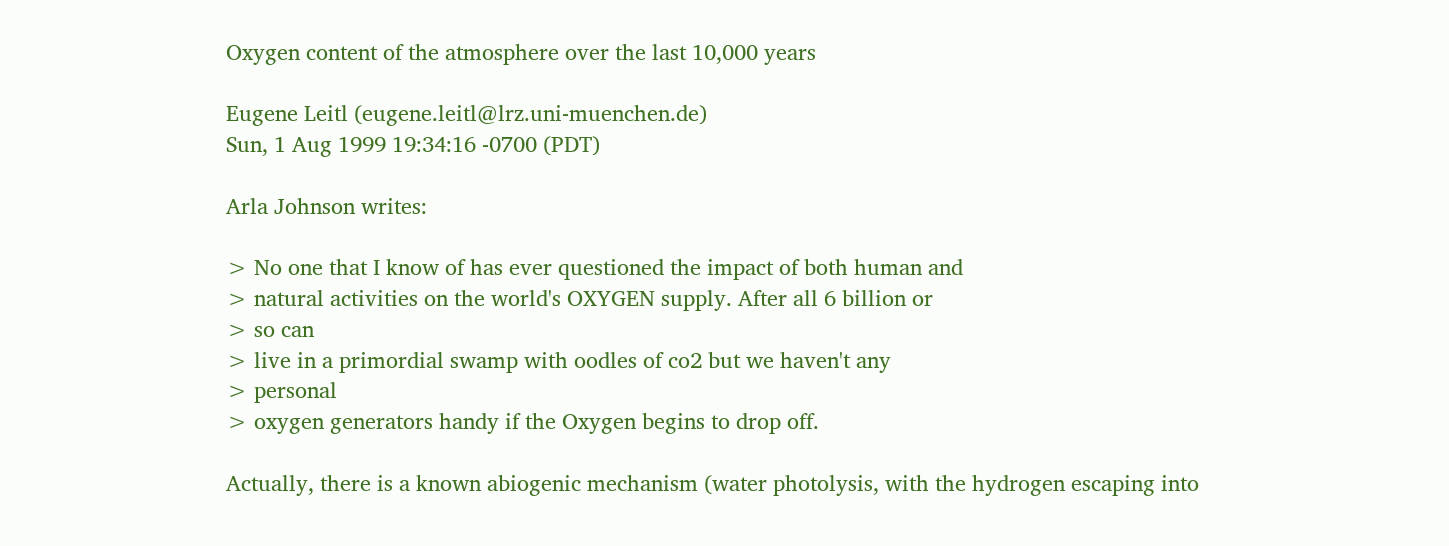Oxygen content of the atmosphere over the last 10,000 years

Eugene Leitl (eugene.leitl@lrz.uni-muenchen.de)
Sun, 1 Aug 1999 19:34:16 -0700 (PDT)

Arla Johnson writes:

> No one that I know of has ever questioned the impact of both human and
> natural activities on the world's OXYGEN supply. After all 6 billion or
> so can
> live in a primordial swamp with oodles of co2 but we haven't any
> personal
> oxygen generators handy if the Oxygen begins to drop off.

Actually, there is a known abiogenic mechanism (water photolysis, with the hydrogen escaping into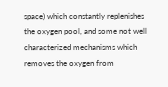space) which constantly replenishes the oxygen pool, and some not well characterized mechanisms which removes the oxygen from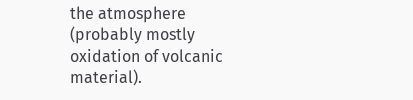the atmosphere (probably mostly oxidation of volcanic material).